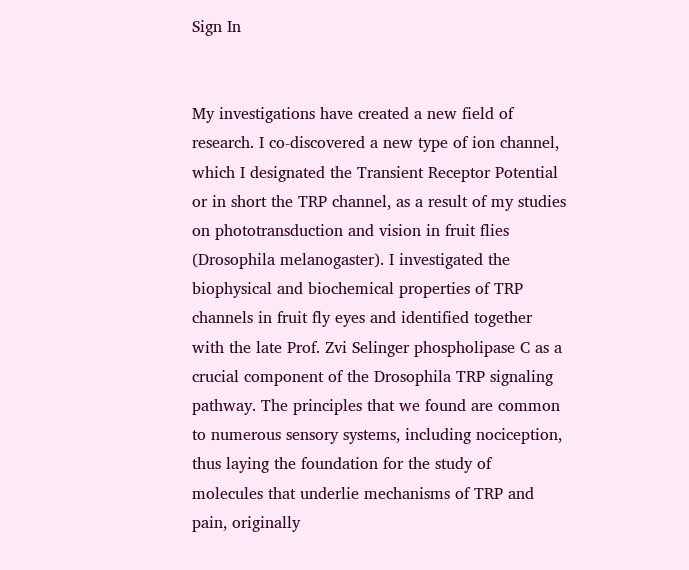Sign In


My investigations have created a new field of research. I co-discovered a new type of ion channel, which I designated the Transient Receptor Potential or in short the TRP channel, as a result of my studies on phototransduction and vision in fruit flies (Drosophila melanogaster). I investigated the biophysical and biochemical properties of TRP channels in fruit fly eyes and identified together with the late Prof. Zvi Selinger phospholipase C as a crucial component of the Drosophila TRP signaling pathway. The principles that we found are common to numerous sensory systems, including nociception, thus laying the foundation for the study of molecules that underlie mechanisms of TRP and pain, originally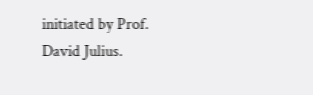initiated by Prof. David Julius.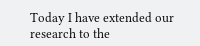Today I have extended our research to the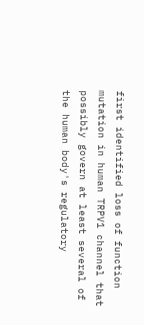first identified loss of function mutation in human TRPV1 channel that possibly govern at least several of the human body's regulatory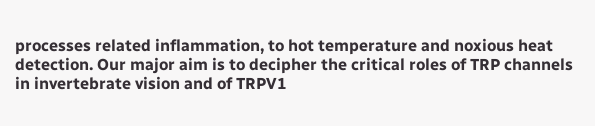processes related inflammation, to hot temperature and noxious heat detection. Our major aim is to decipher the critical roles of TRP channels in invertebrate vision and of TRPV1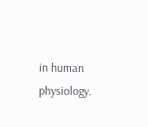in human physiology.